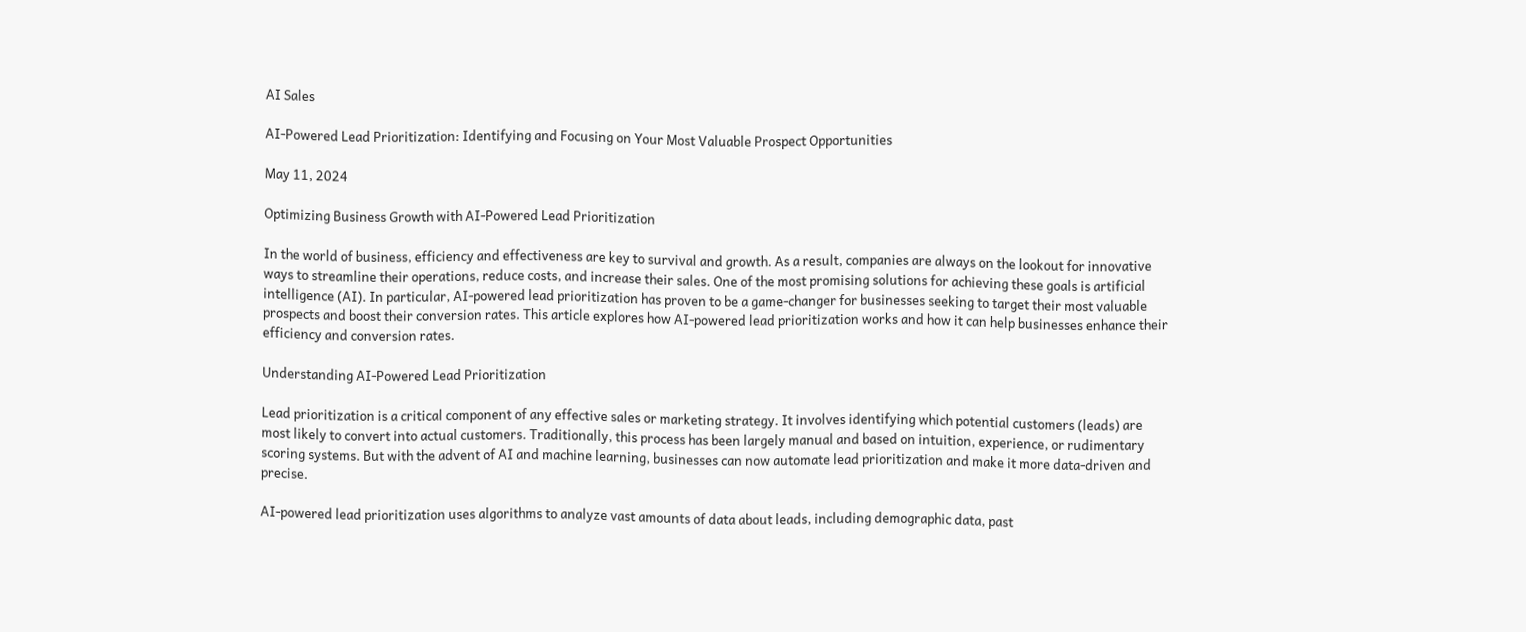AI Sales

AI-Powered Lead Prioritization: Identifying and Focusing on Your Most Valuable Prospect Opportunities

May 11, 2024

Optimizing Business Growth with AI-Powered Lead Prioritization

In the world of business, efficiency and effectiveness are key to survival and growth. As a result, companies are always on the lookout for innovative ways to streamline their operations, reduce costs, and increase their sales. One of the most promising solutions for achieving these goals is artificial intelligence (AI). In particular, AI-powered lead prioritization has proven to be a game-changer for businesses seeking to target their most valuable prospects and boost their conversion rates. This article explores how AI-powered lead prioritization works and how it can help businesses enhance their efficiency and conversion rates.

Understanding AI-Powered Lead Prioritization

Lead prioritization is a critical component of any effective sales or marketing strategy. It involves identifying which potential customers (leads) are most likely to convert into actual customers. Traditionally, this process has been largely manual and based on intuition, experience, or rudimentary scoring systems. But with the advent of AI and machine learning, businesses can now automate lead prioritization and make it more data-driven and precise.

AI-powered lead prioritization uses algorithms to analyze vast amounts of data about leads, including demographic data, past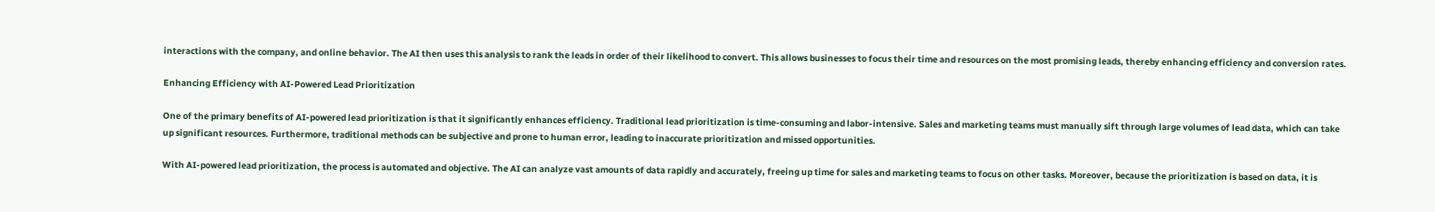interactions with the company, and online behavior. The AI then uses this analysis to rank the leads in order of their likelihood to convert. This allows businesses to focus their time and resources on the most promising leads, thereby enhancing efficiency and conversion rates.

Enhancing Efficiency with AI-Powered Lead Prioritization

One of the primary benefits of AI-powered lead prioritization is that it significantly enhances efficiency. Traditional lead prioritization is time-consuming and labor-intensive. Sales and marketing teams must manually sift through large volumes of lead data, which can take up significant resources. Furthermore, traditional methods can be subjective and prone to human error, leading to inaccurate prioritization and missed opportunities.

With AI-powered lead prioritization, the process is automated and objective. The AI can analyze vast amounts of data rapidly and accurately, freeing up time for sales and marketing teams to focus on other tasks. Moreover, because the prioritization is based on data, it is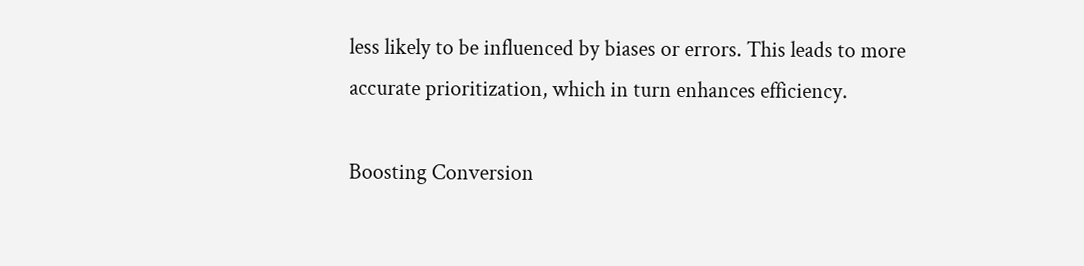less likely to be influenced by biases or errors. This leads to more accurate prioritization, which in turn enhances efficiency.

Boosting Conversion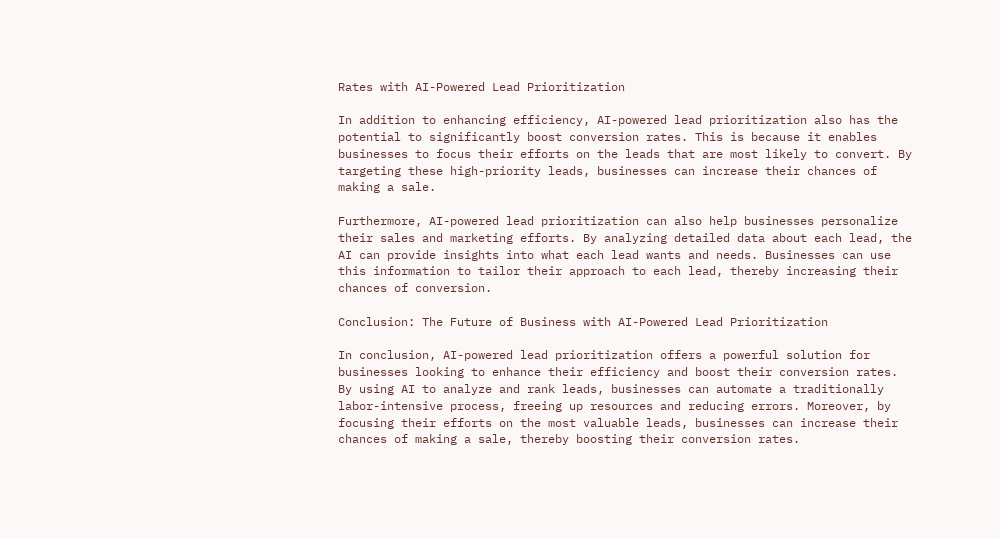Rates with AI-Powered Lead Prioritization

In addition to enhancing efficiency, AI-powered lead prioritization also has the potential to significantly boost conversion rates. This is because it enables businesses to focus their efforts on the leads that are most likely to convert. By targeting these high-priority leads, businesses can increase their chances of making a sale.

Furthermore, AI-powered lead prioritization can also help businesses personalize their sales and marketing efforts. By analyzing detailed data about each lead, the AI can provide insights into what each lead wants and needs. Businesses can use this information to tailor their approach to each lead, thereby increasing their chances of conversion.

Conclusion: The Future of Business with AI-Powered Lead Prioritization

In conclusion, AI-powered lead prioritization offers a powerful solution for businesses looking to enhance their efficiency and boost their conversion rates. By using AI to analyze and rank leads, businesses can automate a traditionally labor-intensive process, freeing up resources and reducing errors. Moreover, by focusing their efforts on the most valuable leads, businesses can increase their chances of making a sale, thereby boosting their conversion rates.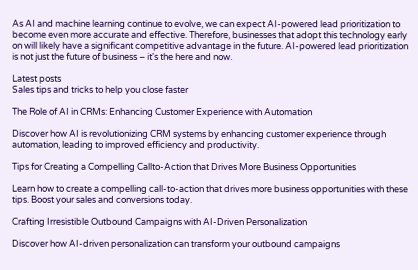As AI and machine learning continue to evolve, we can expect AI-powered lead prioritization to become even more accurate and effective. Therefore, businesses that adopt this technology early on will likely have a significant competitive advantage in the future. AI-powered lead prioritization is not just the future of business – it's the here and now.

Latest posts
Sales tips and tricks to help you close faster

The Role of AI in CRMs: Enhancing Customer Experience with Automation

Discover how AI is revolutionizing CRM systems by enhancing customer experience through automation, leading to improved efficiency and productivity.

Tips for Creating a Compelling Callto-Action that Drives More Business Opportunities

Learn how to create a compelling call-to-action that drives more business opportunities with these tips. Boost your sales and conversions today.

Crafting Irresistible Outbound Campaigns with AI-Driven Personalization

Discover how AI-driven personalization can transform your outbound campaigns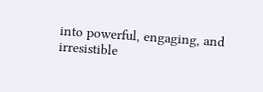into powerful, engaging, and irresistible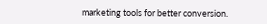marketing tools for better conversion.